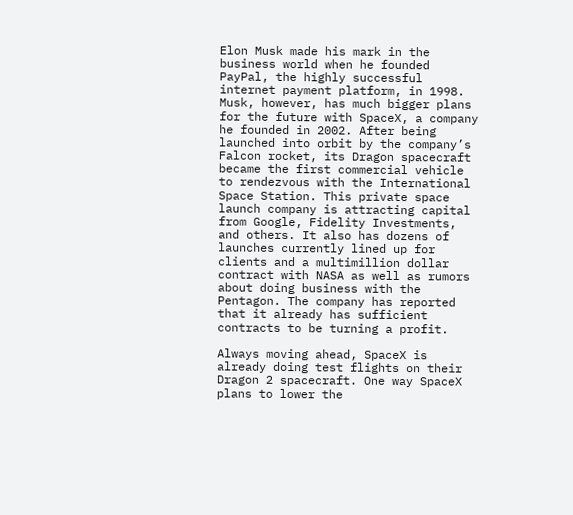Elon Musk made his mark in the business world when he founded PayPal, the highly successful internet payment platform, in 1998. Musk, however, has much bigger plans for the future with SpaceX, a company he founded in 2002. After being launched into orbit by the company’s Falcon rocket, its Dragon spacecraft became the first commercial vehicle to rendezvous with the International Space Station. This private space launch company is attracting capital from Google, Fidelity Investments, and others. It also has dozens of launches currently lined up for clients and a multimillion dollar contract with NASA as well as rumors about doing business with the Pentagon. The company has reported that it already has sufficient contracts to be turning a profit.

Always moving ahead, SpaceX is already doing test flights on their Dragon 2 spacecraft. One way SpaceX plans to lower the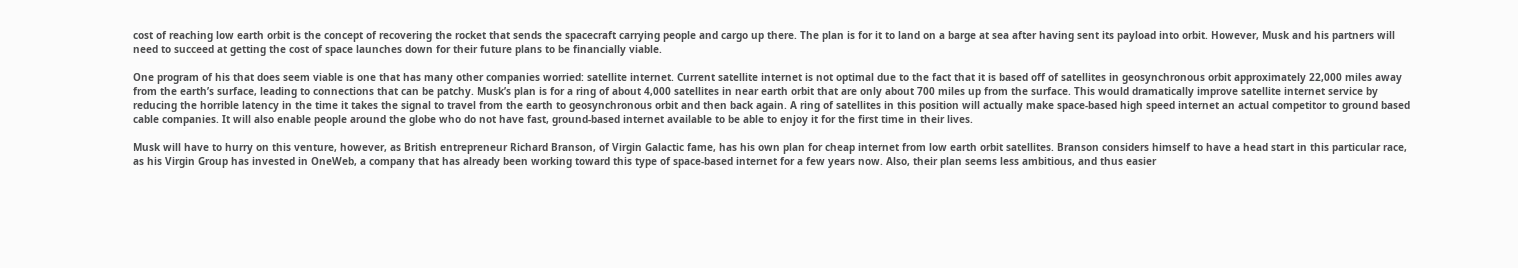cost of reaching low earth orbit is the concept of recovering the rocket that sends the spacecraft carrying people and cargo up there. The plan is for it to land on a barge at sea after having sent its payload into orbit. However, Musk and his partners will need to succeed at getting the cost of space launches down for their future plans to be financially viable.

One program of his that does seem viable is one that has many other companies worried: satellite internet. Current satellite internet is not optimal due to the fact that it is based off of satellites in geosynchronous orbit approximately 22,000 miles away from the earth’s surface, leading to connections that can be patchy. Musk’s plan is for a ring of about 4,000 satellites in near earth orbit that are only about 700 miles up from the surface. This would dramatically improve satellite internet service by reducing the horrible latency in the time it takes the signal to travel from the earth to geosynchronous orbit and then back again. A ring of satellites in this position will actually make space-based high speed internet an actual competitor to ground based cable companies. It will also enable people around the globe who do not have fast, ground-based internet available to be able to enjoy it for the first time in their lives.

Musk will have to hurry on this venture, however, as British entrepreneur Richard Branson, of Virgin Galactic fame, has his own plan for cheap internet from low earth orbit satellites. Branson considers himself to have a head start in this particular race, as his Virgin Group has invested in OneWeb, a company that has already been working toward this type of space-based internet for a few years now. Also, their plan seems less ambitious, and thus easier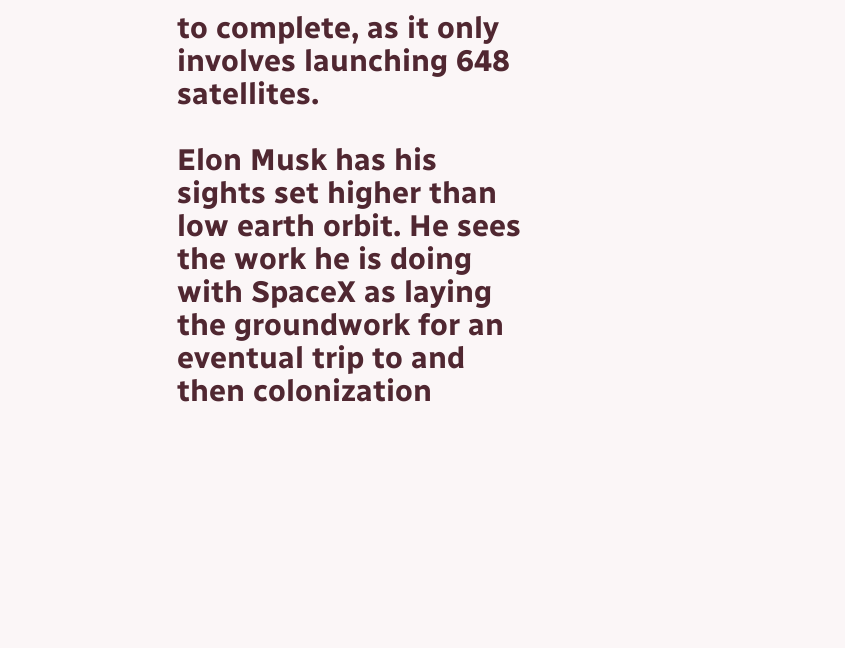to complete, as it only involves launching 648 satellites.

Elon Musk has his sights set higher than low earth orbit. He sees the work he is doing with SpaceX as laying the groundwork for an eventual trip to and then colonization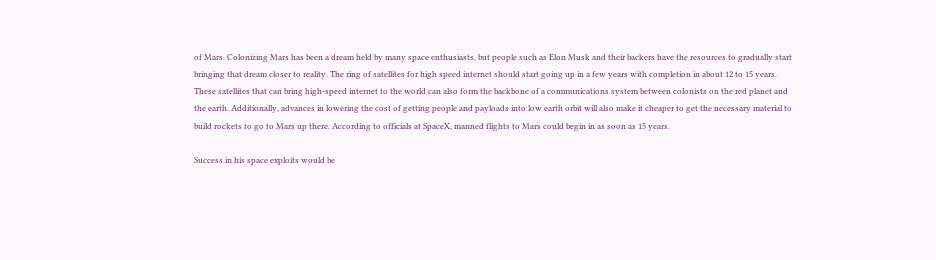of Mars. Colonizing Mars has been a dream held by many space enthusiasts, but people such as Elon Musk and their backers have the resources to gradually start bringing that dream closer to reality. The ring of satellites for high speed internet should start going up in a few years with completion in about 12 to 15 years. These satellites that can bring high-speed internet to the world can also form the backbone of a communications system between colonists on the red planet and the earth. Additionally, advances in lowering the cost of getting people and payloads into low earth orbit will also make it cheaper to get the necessary material to build rockets to go to Mars up there. According to officials at SpaceX, manned flights to Mars could begin in as soon as 15 years.

Success in his space exploits would be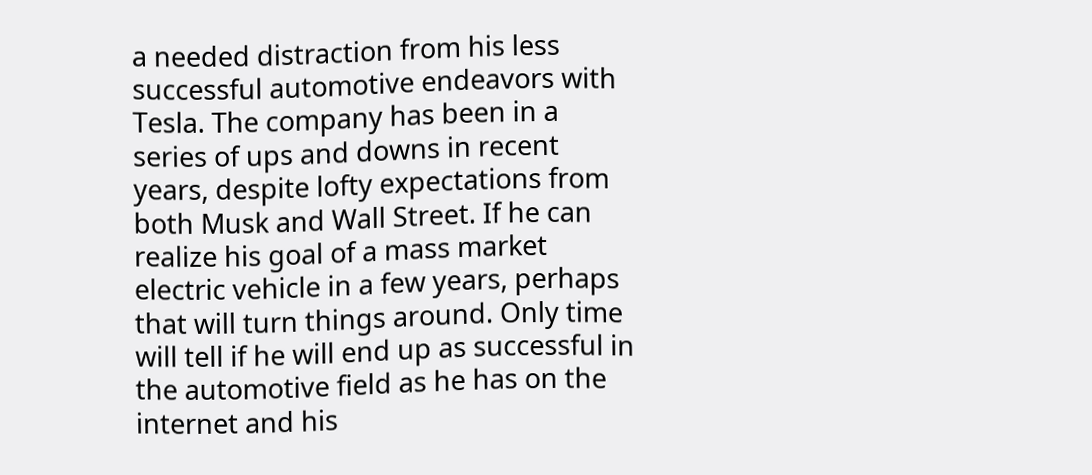a needed distraction from his less successful automotive endeavors with Tesla. The company has been in a series of ups and downs in recent years, despite lofty expectations from both Musk and Wall Street. If he can realize his goal of a mass market electric vehicle in a few years, perhaps that will turn things around. Only time will tell if he will end up as successful in the automotive field as he has on the internet and his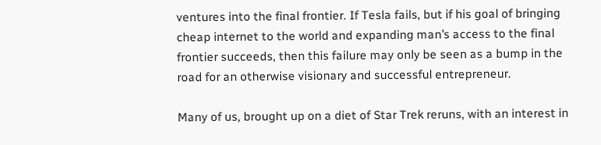ventures into the final frontier. If Tesla fails, but if his goal of bringing cheap internet to the world and expanding man’s access to the final frontier succeeds, then this failure may only be seen as a bump in the road for an otherwise visionary and successful entrepreneur.

Many of us, brought up on a diet of Star Trek reruns, with an interest in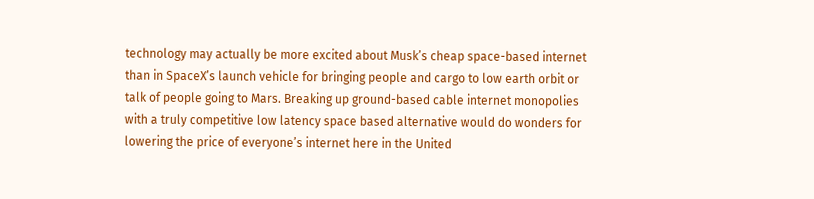technology may actually be more excited about Musk’s cheap space-based internet than in SpaceX’s launch vehicle for bringing people and cargo to low earth orbit or talk of people going to Mars. Breaking up ground-based cable internet monopolies with a truly competitive low latency space based alternative would do wonders for lowering the price of everyone’s internet here in the United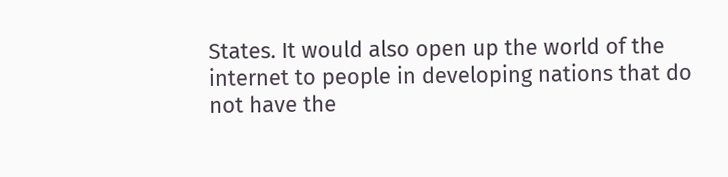States. It would also open up the world of the internet to people in developing nations that do not have the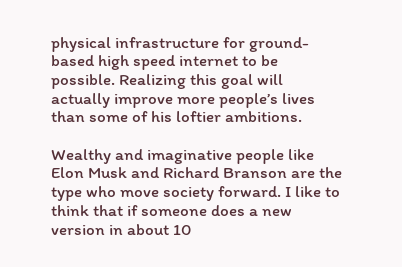physical infrastructure for ground-based high speed internet to be possible. Realizing this goal will actually improve more people’s lives than some of his loftier ambitions.

Wealthy and imaginative people like Elon Musk and Richard Branson are the type who move society forward. I like to think that if someone does a new version in about 10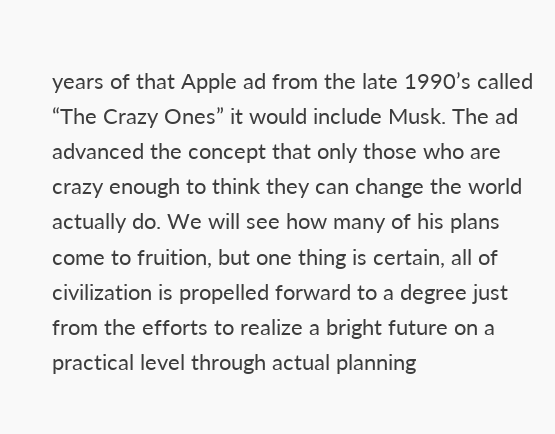years of that Apple ad from the late 1990’s called “The Crazy Ones” it would include Musk. The ad advanced the concept that only those who are crazy enough to think they can change the world actually do. We will see how many of his plans come to fruition, but one thing is certain, all of civilization is propelled forward to a degree just from the efforts to realize a bright future on a practical level through actual planning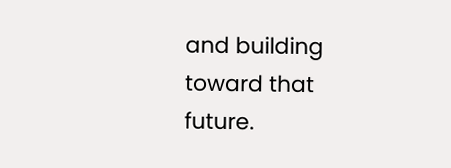and building toward that future.